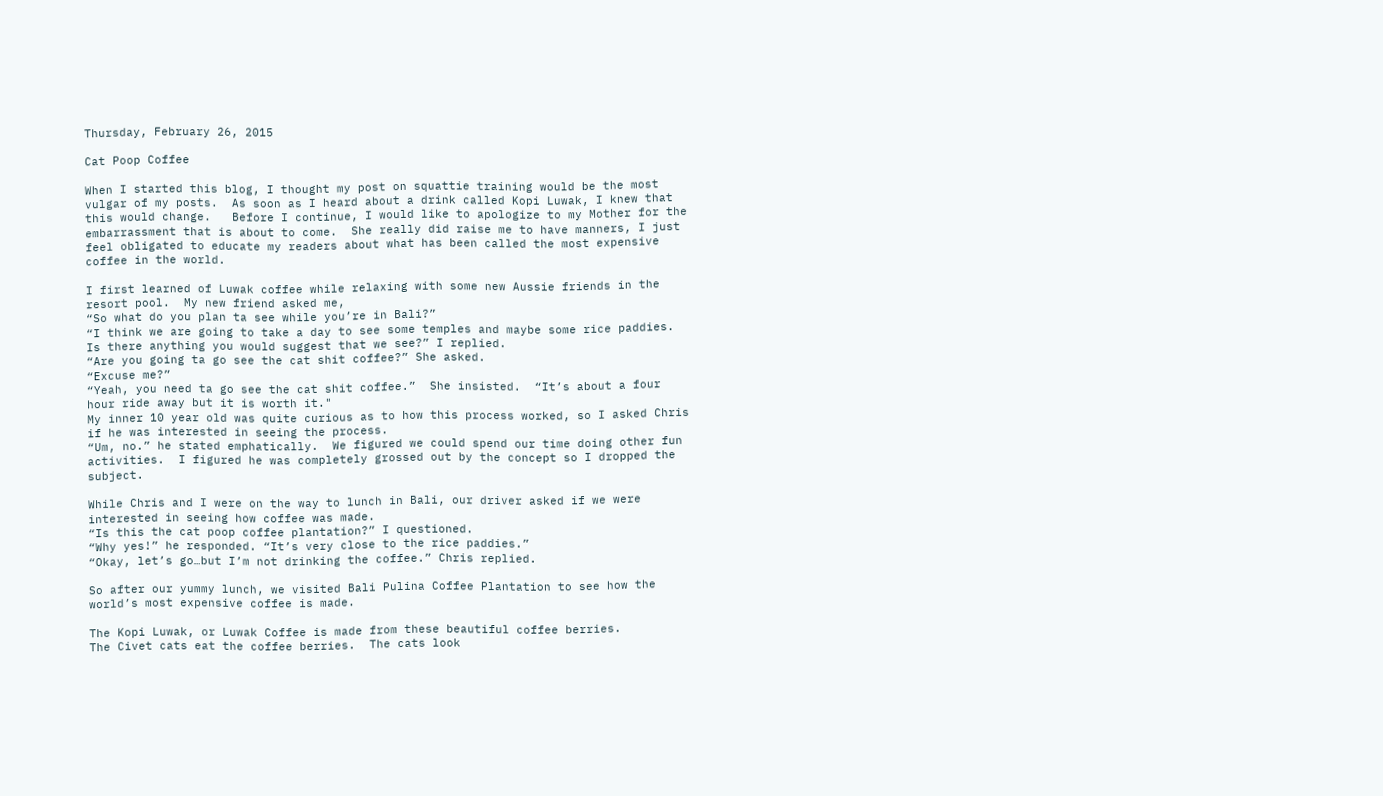Thursday, February 26, 2015

Cat Poop Coffee

When I started this blog, I thought my post on squattie training would be the most vulgar of my posts.  As soon as I heard about a drink called Kopi Luwak, I knew that this would change.   Before I continue, I would like to apologize to my Mother for the embarrassment that is about to come.  She really did raise me to have manners, I just feel obligated to educate my readers about what has been called the most expensive coffee in the world.

I first learned of Luwak coffee while relaxing with some new Aussie friends in the resort pool.  My new friend asked me,
“So what do you plan ta see while you’re in Bali?”
“I think we are going to take a day to see some temples and maybe some rice paddies.  Is there anything you would suggest that we see?” I replied.
“Are you going ta go see the cat shit coffee?” She asked.
“Excuse me?”
“Yeah, you need ta go see the cat shit coffee.”  She insisted.  “It’s about a four hour ride away but it is worth it."
My inner 10 year old was quite curious as to how this process worked, so I asked Chris if he was interested in seeing the process.
“Um, no.” he stated emphatically.  We figured we could spend our time doing other fun activities.  I figured he was completely grossed out by the concept so I dropped the subject.

While Chris and I were on the way to lunch in Bali, our driver asked if we were interested in seeing how coffee was made.
“Is this the cat poop coffee plantation?” I questioned.
“Why yes!” he responded. “It’s very close to the rice paddies.”
“Okay, let’s go…but I’m not drinking the coffee.” Chris replied.

So after our yummy lunch, we visited Bali Pulina Coffee Plantation to see how the world’s most expensive coffee is made.

The Kopi Luwak, or Luwak Coffee is made from these beautiful coffee berries.
The Civet cats eat the coffee berries.  The cats look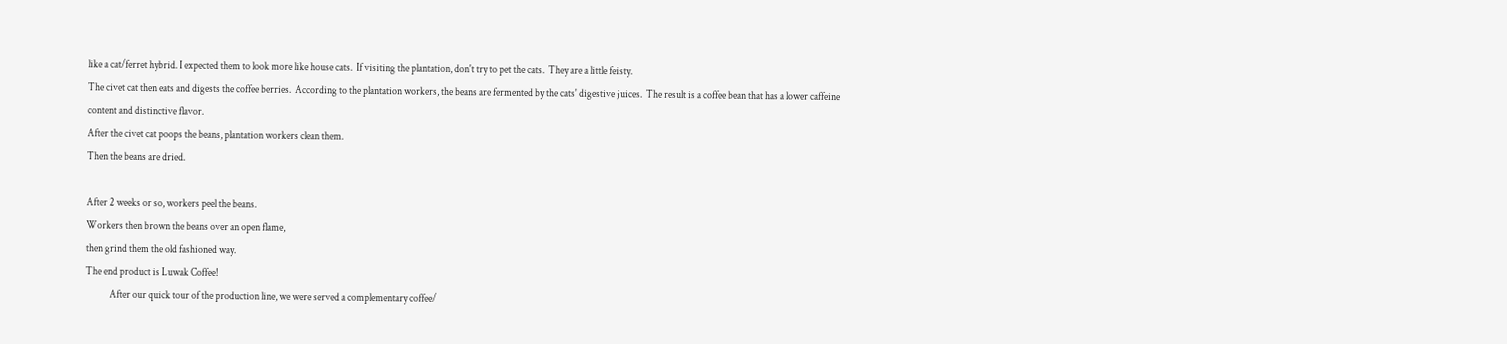like a cat/ferret hybrid. I expected them to look more like house cats.  If visiting the plantation, don't try to pet the cats.  They are a little feisty.
The civet cat then eats and digests the coffee berries.  According to the plantation workers, the beans are fermented by the cats' digestive juices.  The result is a coffee bean that has a lower caffeine content and distinctive flavor.
After the civet cat poops the beans, plantation workers clean them.
Then the beans are dried.

After 2 weeks or so, workers peel the beans.
Workers then brown the beans over an open flame,
then grind them the old fashioned way.
The end product is Luwak Coffee!
            After our quick tour of the production line, we were served a complementary coffee/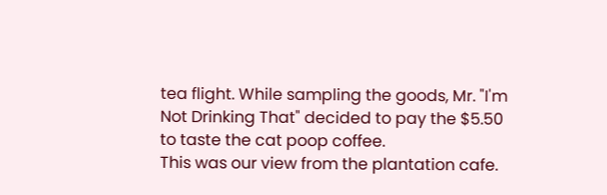tea flight. While sampling the goods, Mr. "I'm Not Drinking That" decided to pay the $5.50 to taste the cat poop coffee.
This was our view from the plantation cafe.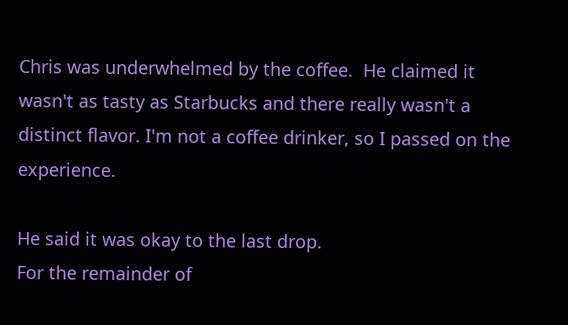Chris was underwhelmed by the coffee.  He claimed it wasn't as tasty as Starbucks and there really wasn't a distinct flavor. I'm not a coffee drinker, so I passed on the experience.

He said it was okay to the last drop.
For the remainder of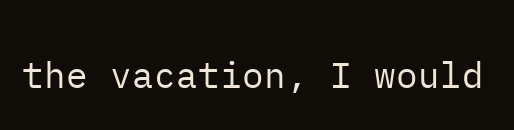the vacation, I would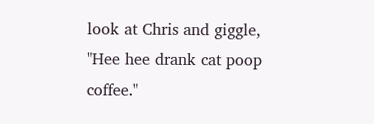look at Chris and giggle,
"Hee hee drank cat poop coffee."